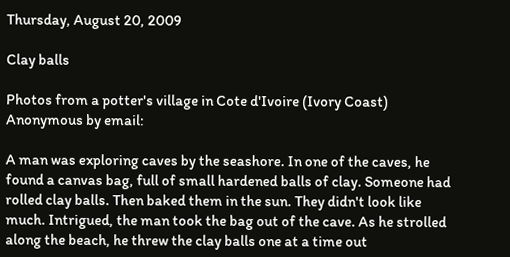Thursday, August 20, 2009

Clay balls

Photos from a potter's village in Cote d'Ivoire (Ivory Coast)
Anonymous by email:

A man was exploring caves by the seashore. In one of the caves, he found a canvas bag, full of small hardened balls of clay. Someone had rolled clay balls. Then baked them in the sun. They didn't look like much. Intrigued, the man took the bag out of the cave. As he strolled along the beach, he threw the clay balls one at a time out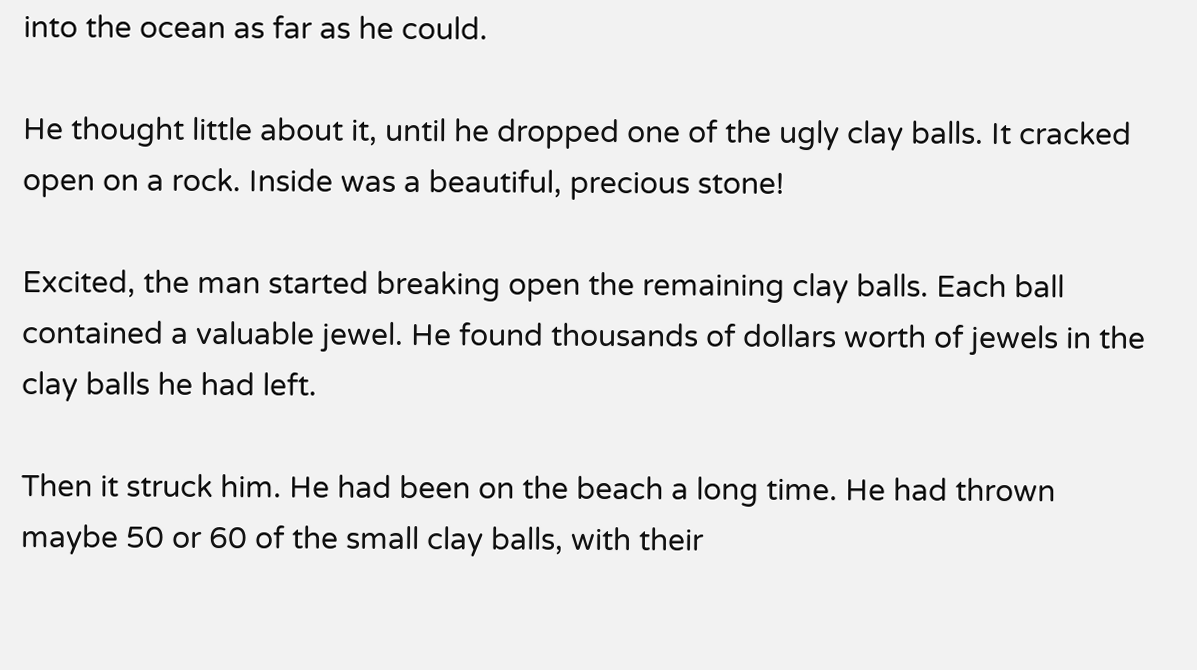into the ocean as far as he could.

He thought little about it, until he dropped one of the ugly clay balls. It cracked open on a rock. Inside was a beautiful, precious stone!

Excited, the man started breaking open the remaining clay balls. Each ball contained a valuable jewel. He found thousands of dollars worth of jewels in the clay balls he had left.

Then it struck him. He had been on the beach a long time. He had thrown maybe 50 or 60 of the small clay balls, with their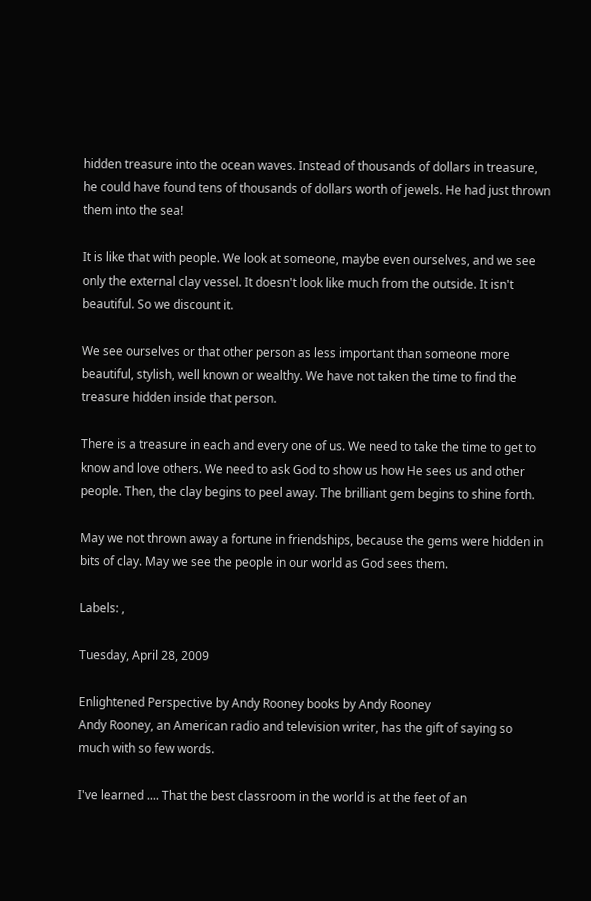hidden treasure into the ocean waves. Instead of thousands of dollars in treasure, he could have found tens of thousands of dollars worth of jewels. He had just thrown them into the sea!

It is like that with people. We look at someone, maybe even ourselves, and we see only the external clay vessel. It doesn't look like much from the outside. It isn't beautiful. So we discount it.

We see ourselves or that other person as less important than someone more beautiful, stylish, well known or wealthy. We have not taken the time to find the treasure hidden inside that person.

There is a treasure in each and every one of us. We need to take the time to get to know and love others. We need to ask God to show us how He sees us and other people. Then, the clay begins to peel away. The brilliant gem begins to shine forth.

May we not thrown away a fortune in friendships, because the gems were hidden in bits of clay. May we see the people in our world as God sees them.

Labels: ,

Tuesday, April 28, 2009

Enlightened Perspective by Andy Rooney books by Andy Rooney
Andy Rooney, an American radio and television writer, has the gift of saying so much with so few words.

I've learned .... That the best classroom in the world is at the feet of an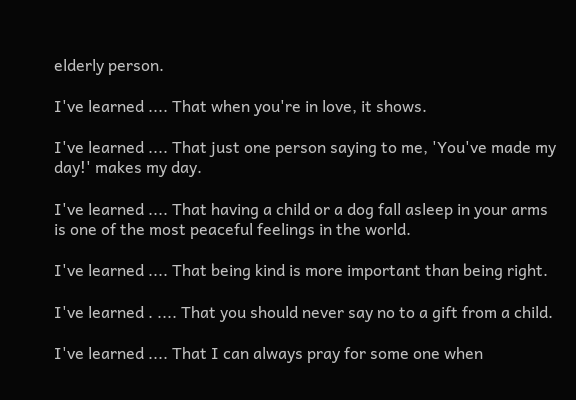elderly person.

I've learned .... That when you're in love, it shows.

I've learned .... That just one person saying to me, 'You've made my day!' makes my day.

I've learned .... That having a child or a dog fall asleep in your arms is one of the most peaceful feelings in the world.

I've learned .... That being kind is more important than being right.

I've learned . .... That you should never say no to a gift from a child.

I've learned .... That I can always pray for some one when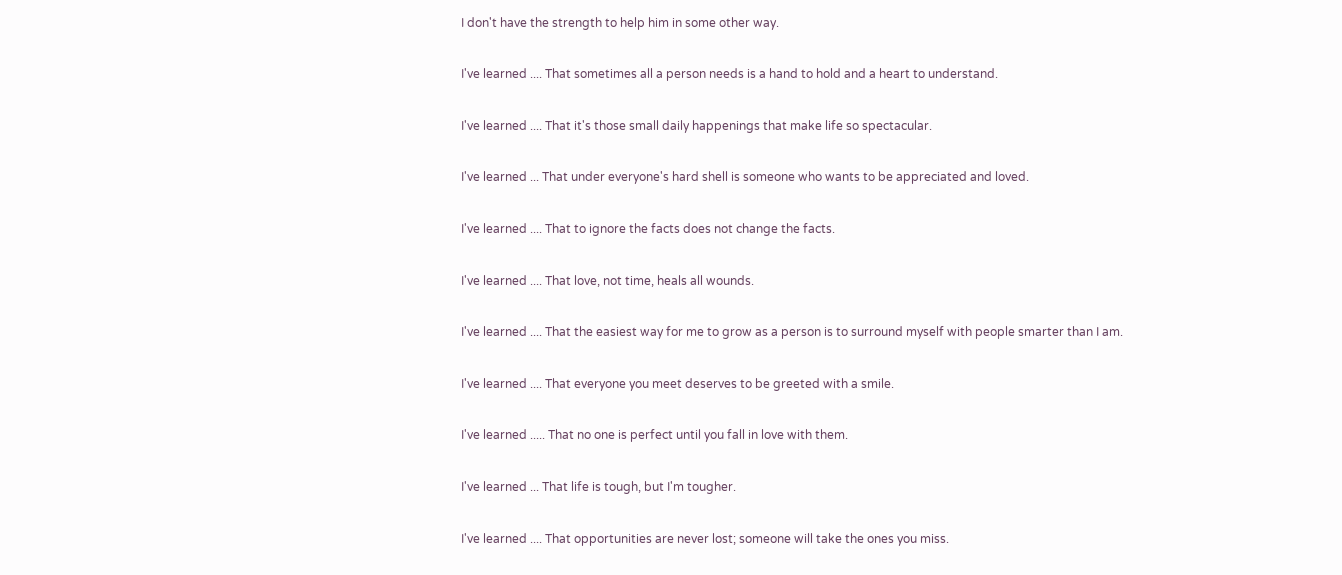I don't have the strength to help him in some other way.

I've learned .... That sometimes all a person needs is a hand to hold and a heart to understand.

I've learned .... That it's those small daily happenings that make life so spectacular.

I've learned ... That under everyone's hard shell is someone who wants to be appreciated and loved.

I've learned .... That to ignore the facts does not change the facts.

I've learned .... That love, not time, heals all wounds.

I've learned .... That the easiest way for me to grow as a person is to surround myself with people smarter than I am.

I've learned .... That everyone you meet deserves to be greeted with a smile.

I've learned ..... That no one is perfect until you fall in love with them.

I've learned ... That life is tough, but I'm tougher.

I've learned .... That opportunities are never lost; someone will take the ones you miss.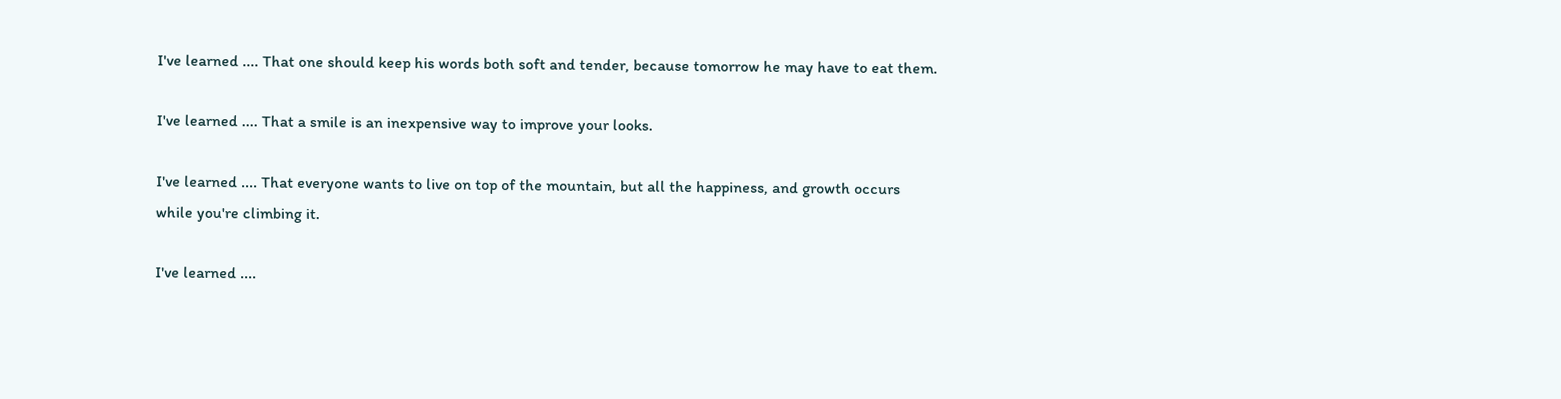I've learned .... That one should keep his words both soft and tender, because tomorrow he may have to eat them.

I've learned .... That a smile is an inexpensive way to improve your looks.

I've learned .... That everyone wants to live on top of the mountain, but all the happiness, and growth occurs while you're climbing it.

I've learned ....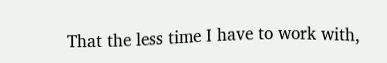That the less time I have to work with,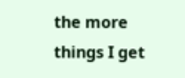the more things I get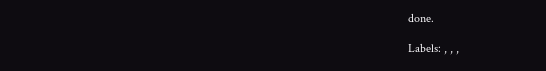done.

Labels: , , ,